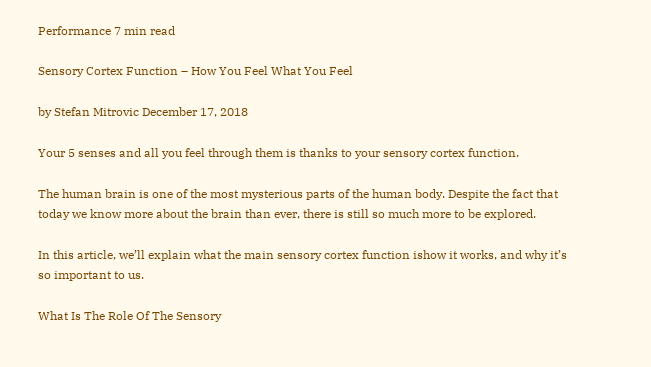Performance 7 min read

Sensory Cortex Function – How You Feel What You Feel

by Stefan Mitrovic December 17, 2018

Your 5 senses and all you feel through them is thanks to your sensory cortex function.

The human brain is one of the most mysterious parts of the human body. Despite the fact that today we know more about the brain than ever, there is still so much more to be explored.

In this article, we’ll explain what the main sensory cortex function ishow it works, and why it’s so important to us.

What Is The Role Of The Sensory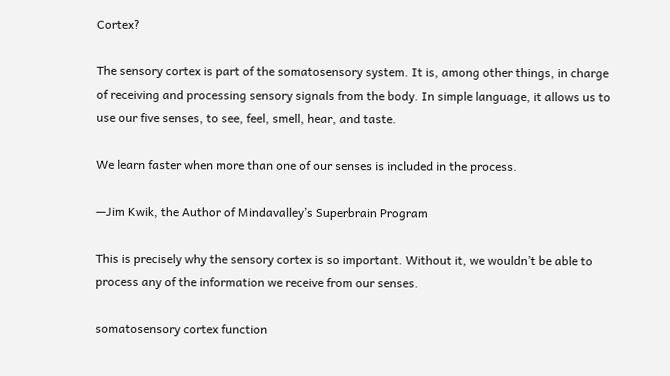Cortex?

The sensory cortex is part of the somatosensory system. It is, among other things, in charge of receiving and processing sensory signals from the body. In simple language, it allows us to use our five senses, to see, feel, smell, hear, and taste.

We learn faster when more than one of our senses is included in the process.

—Jim Kwik, the Author of Mindavalley’s Superbrain Program

This is precisely why the sensory cortex is so important. Without it, we wouldn’t be able to process any of the information we receive from our senses.

somatosensory cortex function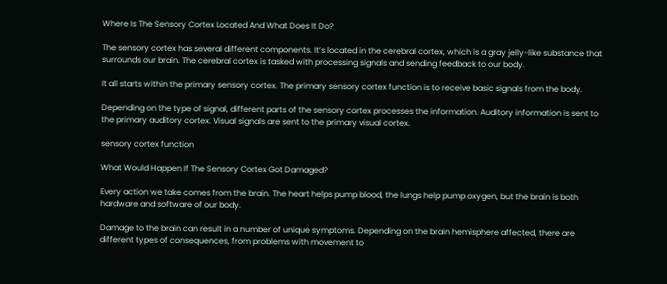Where Is The Sensory Cortex Located And What Does It Do?

The sensory cortex has several different components. It’s located in the cerebral cortex, which is a gray jelly-like substance that surrounds our brain. The cerebral cortex is tasked with processing signals and sending feedback to our body.

It all starts within the primary sensory cortex. The primary sensory cortex function is to receive basic signals from the body.

Depending on the type of signal, different parts of the sensory cortex processes the information. Auditory information is sent to the primary auditory cortex. Visual signals are sent to the primary visual cortex.

sensory cortex function

What Would Happen If The Sensory Cortex Got Damaged?

Every action we take comes from the brain. The heart helps pump blood, the lungs help pump oxygen, but the brain is both hardware and software of our body.

Damage to the brain can result in a number of unique symptoms. Depending on the brain hemisphere affected, there are different types of consequences, from problems with movement to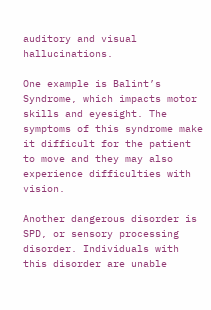auditory and visual hallucinations.

One example is Balint’s Syndrome, which impacts motor skills and eyesight. The symptoms of this syndrome make it difficult for the patient to move and they may also experience difficulties with vision.

Another dangerous disorder is SPD, or sensory processing disorder. Individuals with this disorder are unable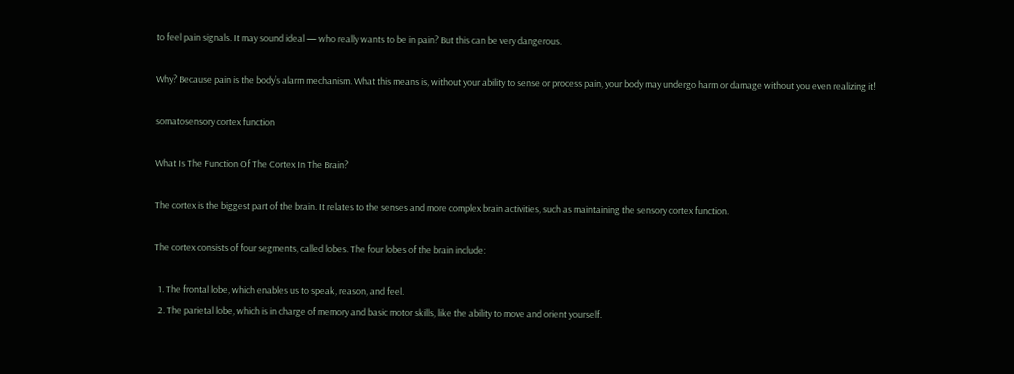to feel pain signals. It may sound ideal — who really wants to be in pain? But this can be very dangerous.

Why? Because pain is the body’s alarm mechanism. What this means is, without your ability to sense or process pain, your body may undergo harm or damage without you even realizing it!

somatosensory cortex function

What Is The Function Of The Cortex In The Brain?

The cortex is the biggest part of the brain. It relates to the senses and more complex brain activities, such as maintaining the sensory cortex function.

The cortex consists of four segments, called lobes. The four lobes of the brain include:

  1. The frontal lobe, which enables us to speak, reason, and feel.
  2. The parietal lobe, which is in charge of memory and basic motor skills, like the ability to move and orient yourself.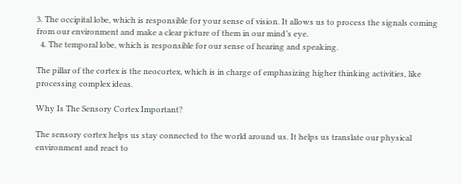3. The occipital lobe, which is responsible for your sense of vision. It allows us to process the signals coming from our environment and make a clear picture of them in our mind’s eye.
  4. The temporal lobe, which is responsible for our sense of hearing and speaking.

The pillar of the cortex is the neocortex, which is in charge of emphasizing higher thinking activities, like processing complex ideas.

Why Is The Sensory Cortex Important?

The sensory cortex helps us stay connected to the world around us. It helps us translate our physical environment and react to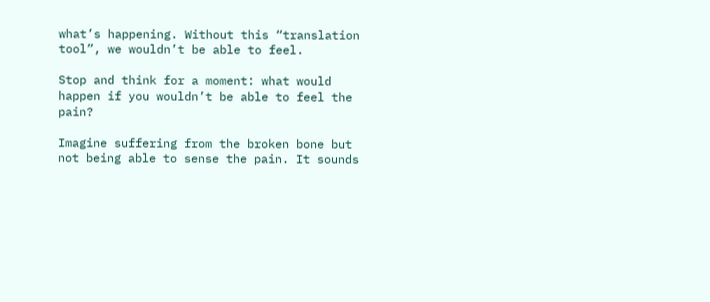what’s happening. Without this “translation tool”, we wouldn’t be able to feel.

Stop and think for a moment: what would happen if you wouldn’t be able to feel the pain?

Imagine suffering from the broken bone but not being able to sense the pain. It sounds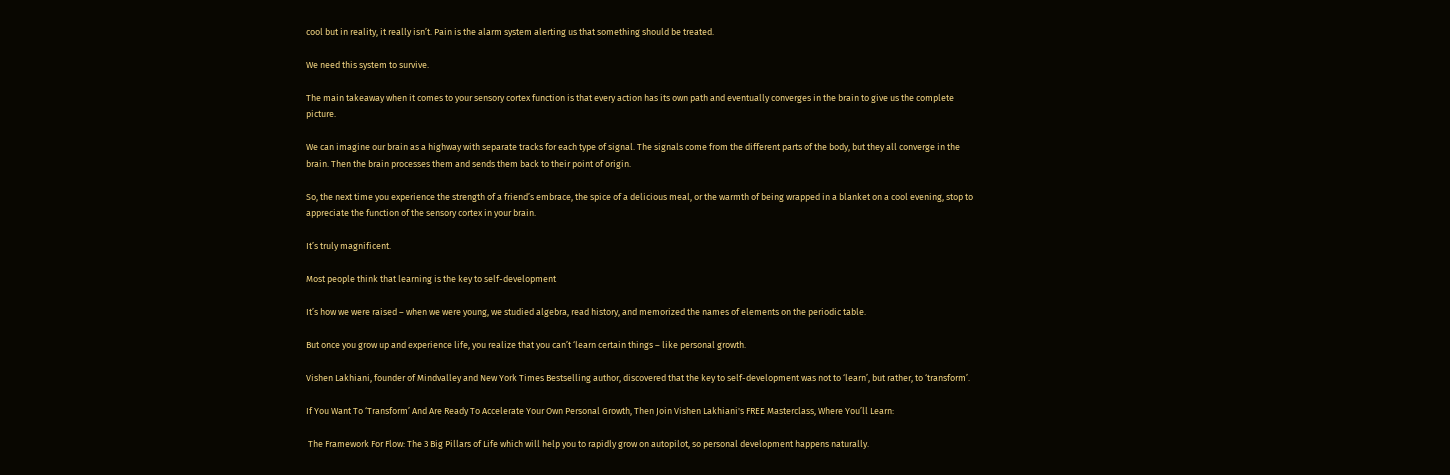cool but in reality, it really isn’t. Pain is the alarm system alerting us that something should be treated.

We need this system to survive.

The main takeaway when it comes to your sensory cortex function is that every action has its own path and eventually converges in the brain to give us the complete picture.

We can imagine our brain as a highway with separate tracks for each type of signal. The signals come from the different parts of the body, but they all converge in the brain. Then the brain processes them and sends them back to their point of origin.

So, the next time you experience the strength of a friend’s embrace, the spice of a delicious meal, or the warmth of being wrapped in a blanket on a cool evening, stop to appreciate the function of the sensory cortex in your brain.

It’s truly magnificent.

Most people think that learning is the key to self-development

It’s how we were raised – when we were young, we studied algebra, read history, and memorized the names of elements on the periodic table.

But once you grow up and experience life, you realize that you can’t ‘learn certain things – like personal growth.

Vishen Lakhiani, founder of Mindvalley and New York Times Bestselling author, discovered that the key to self-development was not to ‘learn’, but rather, to ‘transform’.

If You Want To ‘Transform’ And Are Ready To Accelerate Your Own Personal Growth, Then Join Vishen Lakhiani's FREE Masterclass, Where You’ll Learn:

 The Framework For Flow: The 3 Big Pillars of Life which will help you to rapidly grow on autopilot, so personal development happens naturally.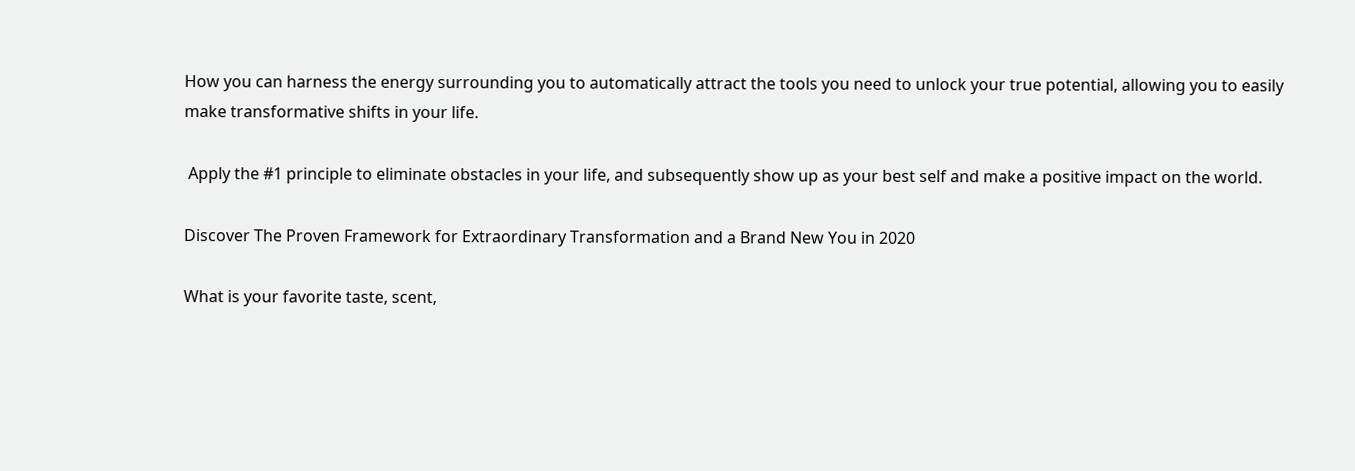How you can harness the energy surrounding you to automatically attract the tools you need to unlock your true potential, allowing you to easily make transformative shifts in your life.

 Apply the #1 principle to eliminate obstacles in your life, and subsequently show up as your best self and make a positive impact on the world.

Discover The Proven Framework for Extraordinary Transformation and a Brand New You in 2020

What is your favorite taste, scent,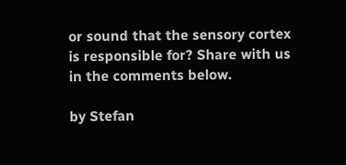or sound that the sensory cortex is responsible for? Share with us in the comments below.

by Stefan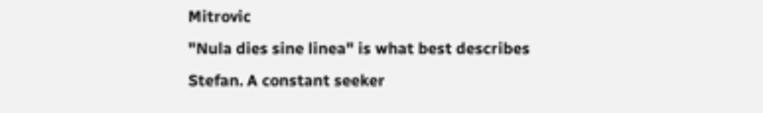Mitrovic
"Nula dies sine linea" is what best describes Stefan. A constant seeker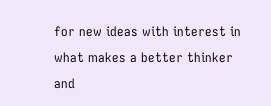for new ideas with interest in what makes a better thinker and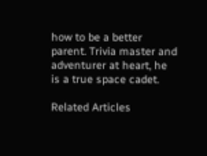how to be a better parent. Trivia master and adventurer at heart, he is a true space cadet.

Related Articles